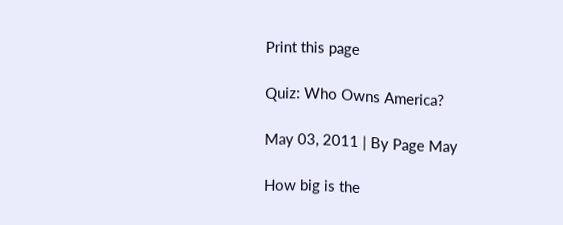Print this page

Quiz: Who Owns America?

May 03, 2011 | By Page May

How big is the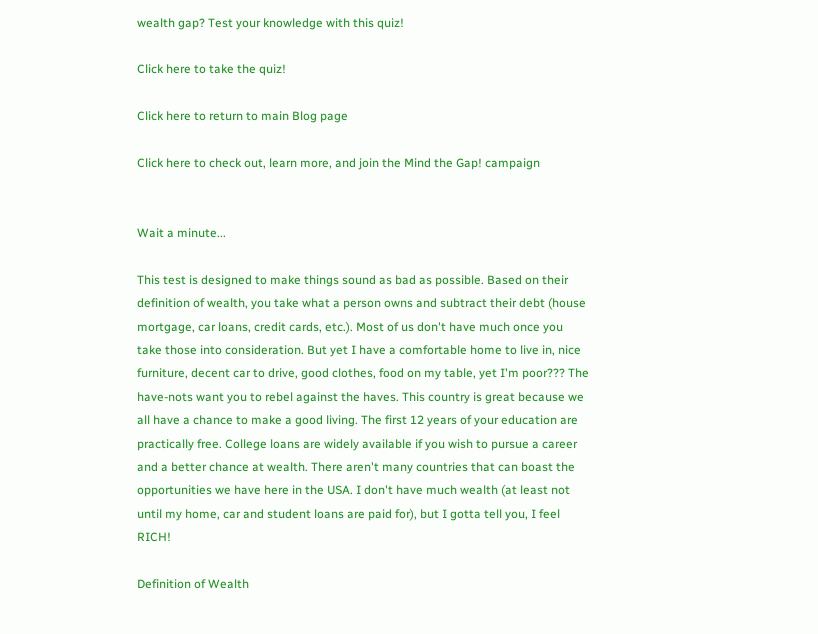wealth gap? Test your knowledge with this quiz!

Click here to take the quiz!

Click here to return to main Blog page

Click here to check out, learn more, and join the Mind the Gap! campaign


Wait a minute...

This test is designed to make things sound as bad as possible. Based on their definition of wealth, you take what a person owns and subtract their debt (house mortgage, car loans, credit cards, etc.). Most of us don't have much once you take those into consideration. But yet I have a comfortable home to live in, nice furniture, decent car to drive, good clothes, food on my table, yet I'm poor??? The have-nots want you to rebel against the haves. This country is great because we all have a chance to make a good living. The first 12 years of your education are practically free. College loans are widely available if you wish to pursue a career and a better chance at wealth. There aren't many countries that can boast the opportunities we have here in the USA. I don't have much wealth (at least not until my home, car and student loans are paid for), but I gotta tell you, I feel RICH!

Definition of Wealth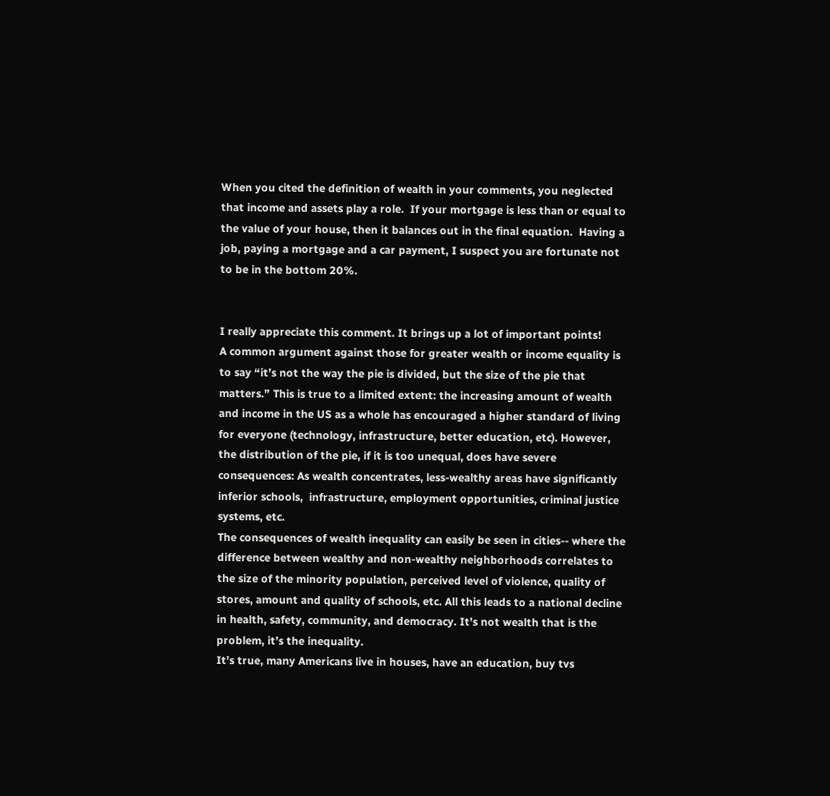When you cited the definition of wealth in your comments, you neglected that income and assets play a role.  If your mortgage is less than or equal to the value of your house, then it balances out in the final equation.  Having a job, paying a mortgage and a car payment, I suspect you are fortunate not to be in the bottom 20%.


I really appreciate this comment. It brings up a lot of important points!
A common argument against those for greater wealth or income equality is to say “it’s not the way the pie is divided, but the size of the pie that matters.” This is true to a limited extent: the increasing amount of wealth and income in the US as a whole has encouraged a higher standard of living for everyone (technology, infrastructure, better education, etc). However, the distribution of the pie, if it is too unequal, does have severe consequences: As wealth concentrates, less-wealthy areas have significantly inferior schools,  infrastructure, employment opportunities, criminal justice systems, etc.
The consequences of wealth inequality can easily be seen in cities-- where the difference between wealthy and non-wealthy neighborhoods correlates to the size of the minority population, perceived level of violence, quality of stores, amount and quality of schools, etc. All this leads to a national decline in health, safety, community, and democracy. It’s not wealth that is the problem, it’s the inequality.
It’s true, many Americans live in houses, have an education, buy tvs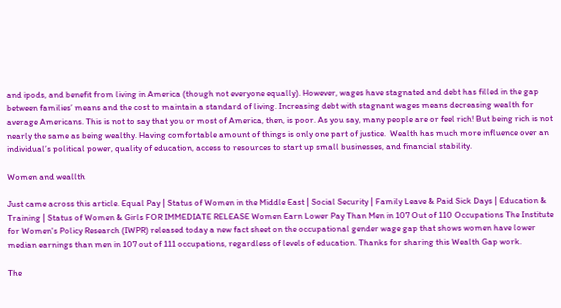and ipods, and benefit from living in America (though not everyone equally). However, wages have stagnated and debt has filled in the gap between families’ means and the cost to maintain a standard of living. Increasing debt with stagnant wages means decreasing wealth for average Americans. This is not to say that you or most of America, then, is poor. As you say, many people are or feel rich! But being rich is not nearly the same as being wealthy. Having comfortable amount of things is only one part of justice.  Wealth has much more influence over an individual’s political power, quality of education, access to resources to start up small businesses, and financial stability.

Women and weallth

Just came across this article. Equal Pay | Status of Women in the Middle East | Social Security | Family Leave & Paid Sick Days | Education & Training | Status of Women & Girls FOR IMMEDIATE RELEASE Women Earn Lower Pay Than Men in 107 Out of 110 Occupations The Institute for Women's Policy Research (IWPR) released today a new fact sheet on the occupational gender wage gap that shows women have lower median earnings than men in 107 out of 111 occupations, regardless of levels of education. Thanks for sharing this Wealth Gap work.

The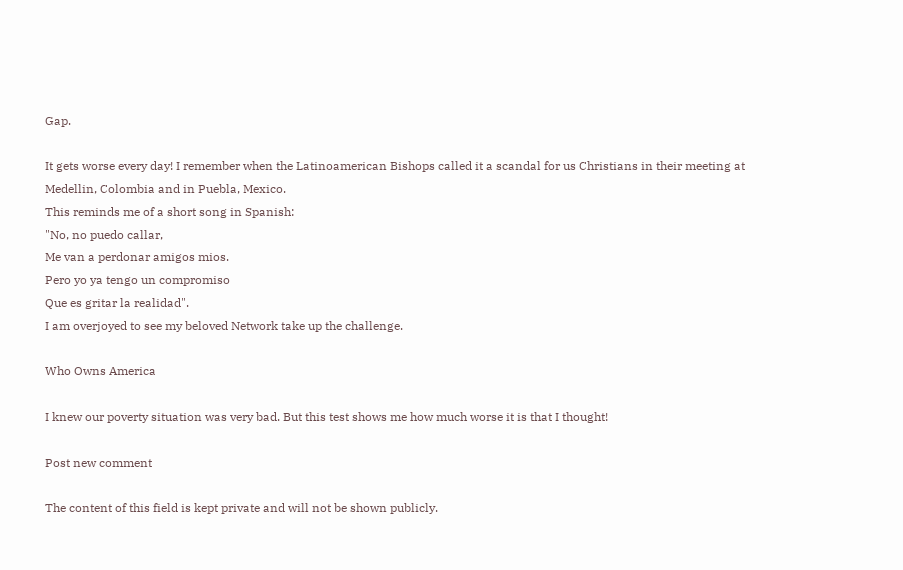Gap.

It gets worse every day! I remember when the Latinoamerican Bishops called it a scandal for us Christians in their meeting at Medellin, Colombia and in Puebla, Mexico.
This reminds me of a short song in Spanish:
"No, no puedo callar,
Me van a perdonar amigos mios.
Pero yo ya tengo un compromiso
Que es gritar la realidad".
I am overjoyed to see my beloved Network take up the challenge.

Who Owns America

I knew our poverty situation was very bad. But this test shows me how much worse it is that I thought!

Post new comment

The content of this field is kept private and will not be shown publicly.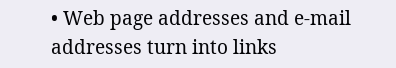• Web page addresses and e-mail addresses turn into links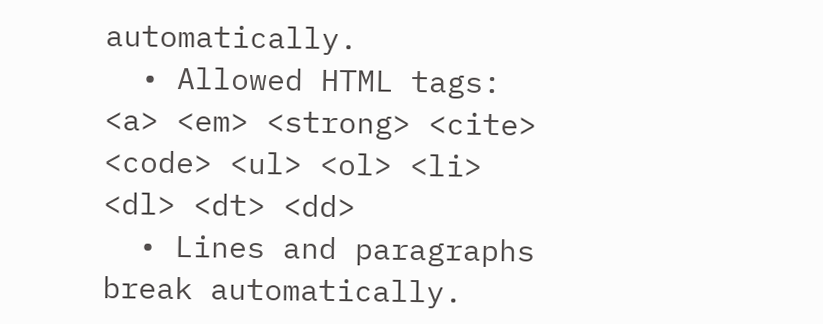automatically.
  • Allowed HTML tags: <a> <em> <strong> <cite> <code> <ul> <ol> <li> <dl> <dt> <dd>
  • Lines and paragraphs break automatically.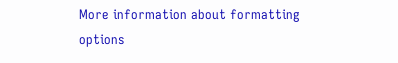More information about formatting options